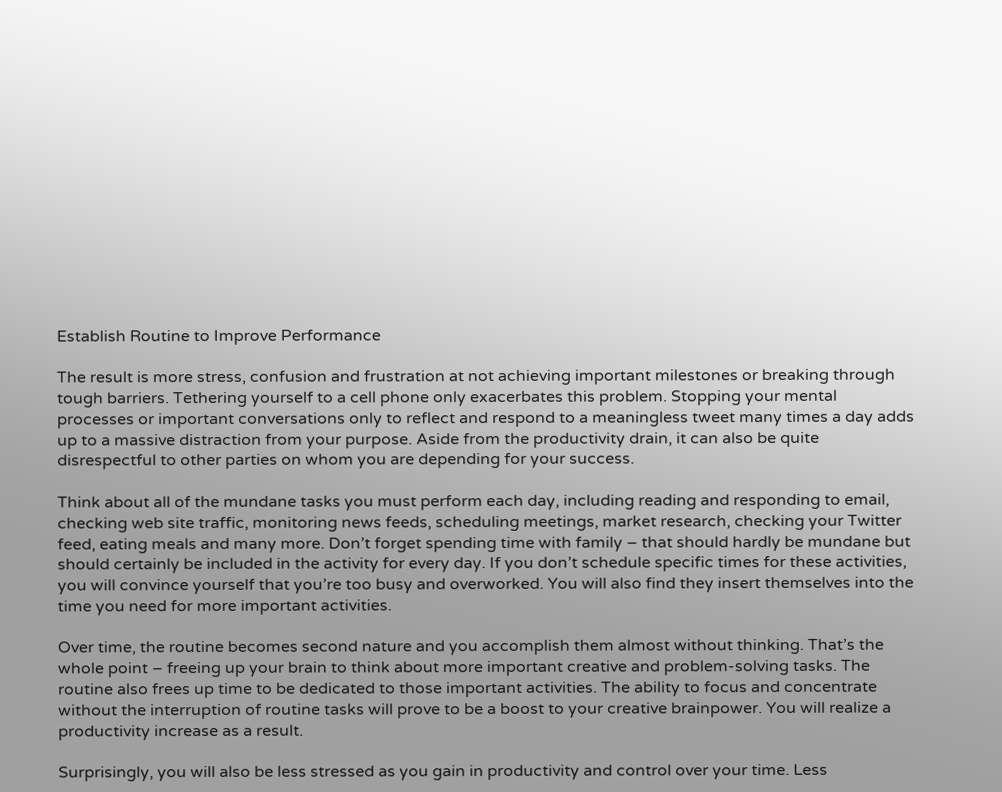Establish Routine to Improve Performance

The result is more stress, confusion and frustration at not achieving important milestones or breaking through tough barriers. Tethering yourself to a cell phone only exacerbates this problem. Stopping your mental processes or important conversations only to reflect and respond to a meaningless tweet many times a day adds up to a massive distraction from your purpose. Aside from the productivity drain, it can also be quite disrespectful to other parties on whom you are depending for your success.

Think about all of the mundane tasks you must perform each day, including reading and responding to email, checking web site traffic, monitoring news feeds, scheduling meetings, market research, checking your Twitter feed, eating meals and many more. Don’t forget spending time with family – that should hardly be mundane but should certainly be included in the activity for every day. If you don’t schedule specific times for these activities, you will convince yourself that you’re too busy and overworked. You will also find they insert themselves into the time you need for more important activities.

Over time, the routine becomes second nature and you accomplish them almost without thinking. That’s the whole point – freeing up your brain to think about more important creative and problem-solving tasks. The routine also frees up time to be dedicated to those important activities. The ability to focus and concentrate without the interruption of routine tasks will prove to be a boost to your creative brainpower. You will realize a productivity increase as a result.

Surprisingly, you will also be less stressed as you gain in productivity and control over your time. Less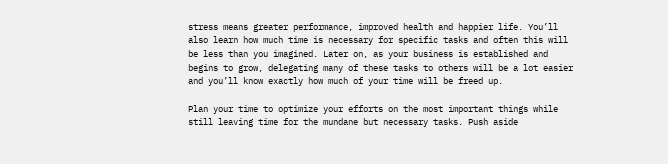stress means greater performance, improved health and happier life. You’ll also learn how much time is necessary for specific tasks and often this will be less than you imagined. Later on, as your business is established and begins to grow, delegating many of these tasks to others will be a lot easier and you’ll know exactly how much of your time will be freed up.

Plan your time to optimize your efforts on the most important things while still leaving time for the mundane but necessary tasks. Push aside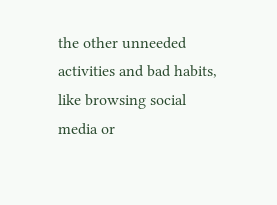the other unneeded activities and bad habits, like browsing social media or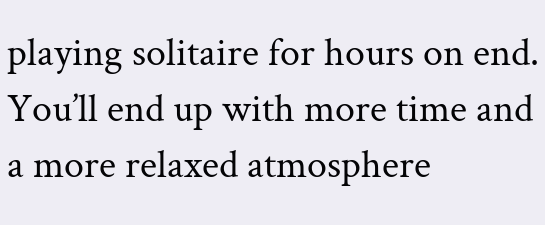playing solitaire for hours on end. You’ll end up with more time and a more relaxed atmosphere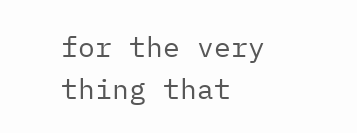for the very thing that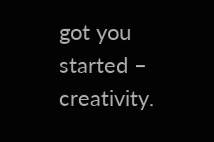got you started – creativity.